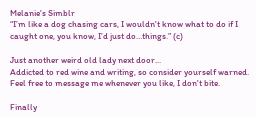Melanie's Simblr
“I’m like a dog chasing cars, I wouldn't know what to do if I caught one, you know, I’d just do…things.” (c)

Just another weird old lady next door...
Addicted to red wine and writing, so consider yourself warned.
Feel free to message me whenever you like, I don't bite.

Finally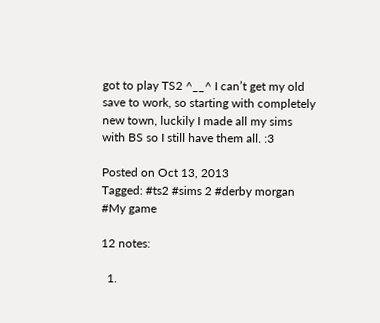got to play TS2 ^__^ I can’t get my old save to work, so starting with completely new town, luckily I made all my sims with BS so I still have them all. :3

Posted on Oct 13, 2013
Tagged: #ts2 #sims 2 #derby morgan #My game

12 notes:

  1.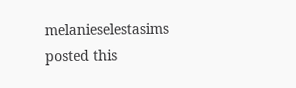melanieselestasims posted this